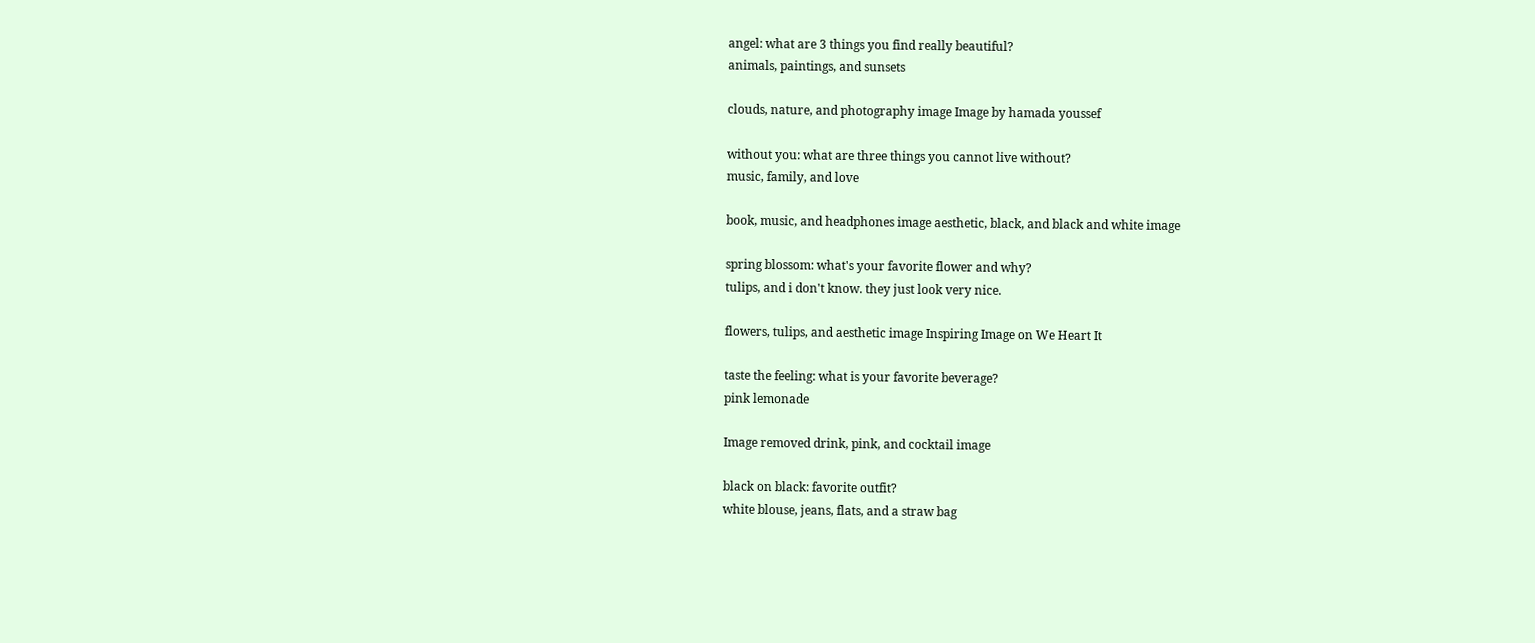angel: what are 3 things you find really beautiful?
animals, paintings, and sunsets

clouds, nature, and photography image Image by hamada youssef

without you: what are three things you cannot live without?
music, family, and love

book, music, and headphones image aesthetic, black, and black and white image

spring blossom: what's your favorite flower and why?
tulips, and i don't know. they just look very nice.

flowers, tulips, and aesthetic image Inspiring Image on We Heart It

taste the feeling: what is your favorite beverage?
pink lemonade

Image removed drink, pink, and cocktail image

black on black: favorite outfit?
white blouse, jeans, flats, and a straw bag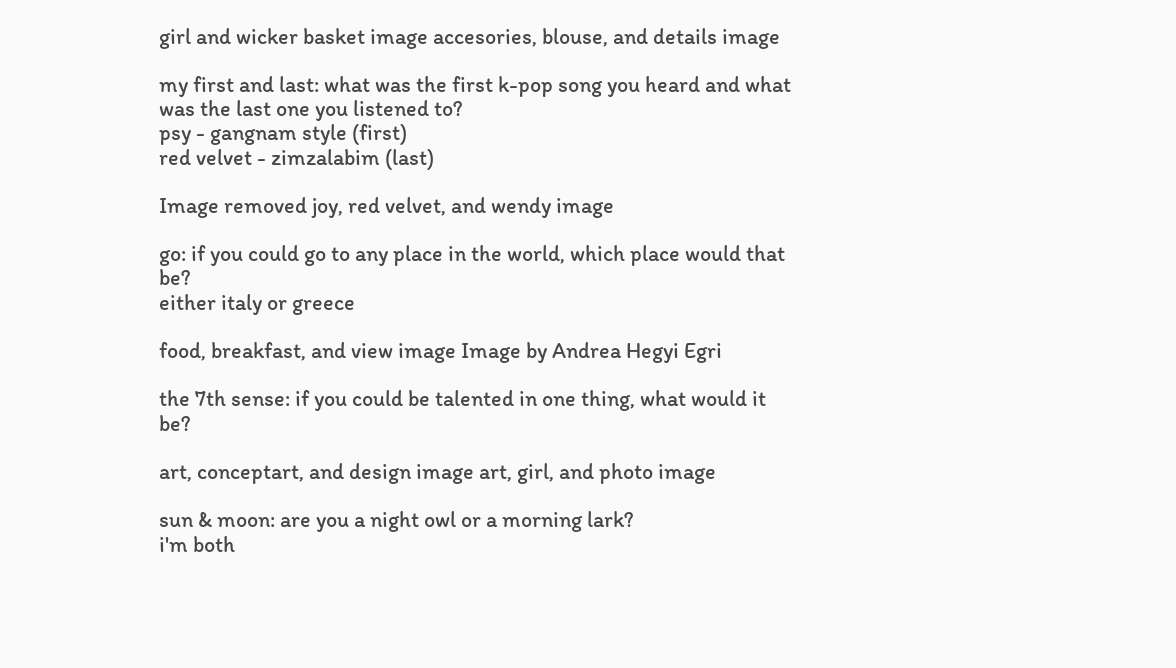girl and wicker basket image accesories, blouse, and details image

my first and last: what was the first k-pop song you heard and what was the last one you listened to?
psy - gangnam style (first)
red velvet - zimzalabim (last)

Image removed joy, red velvet, and wendy image

go: if you could go to any place in the world, which place would that be?
either italy or greece

food, breakfast, and view image Image by Andrea Hegyi Egri

the 7th sense: if you could be talented in one thing, what would it be?

art, conceptart, and design image art, girl, and photo image

sun & moon: are you a night owl or a morning lark?
i'm both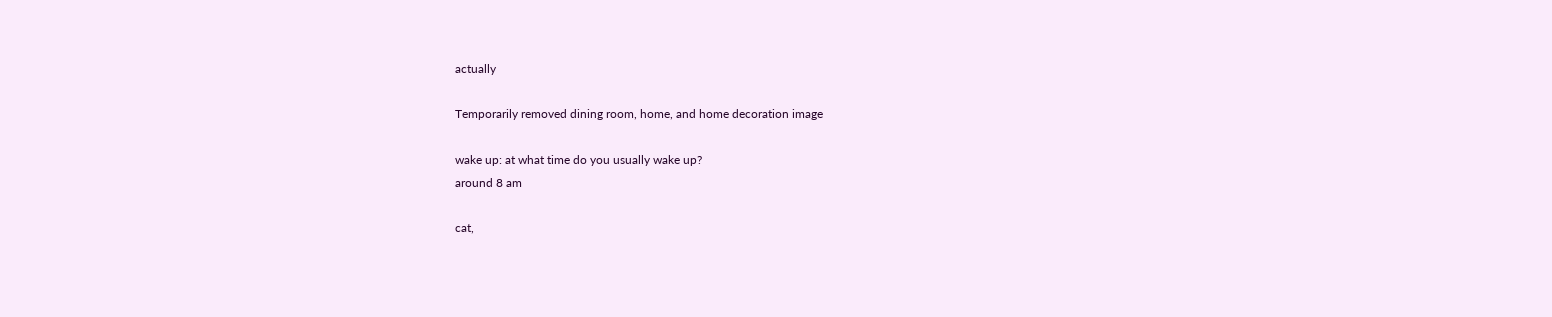actually

Temporarily removed dining room, home, and home decoration image

wake up: at what time do you usually wake up?
around 8 am

cat,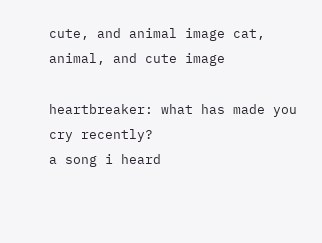cute, and animal image cat, animal, and cute image

heartbreaker: what has made you cry recently?
a song i heard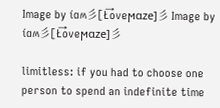Image by íɑʍ彡[Ł͢oveϻαze]彡 Image by íɑʍ彡[Ł͢oveϻαze]彡

limitless: if you had to choose one person to spend an indefinite time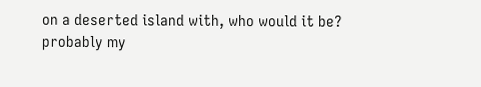on a deserted island with, who would it be?
probably my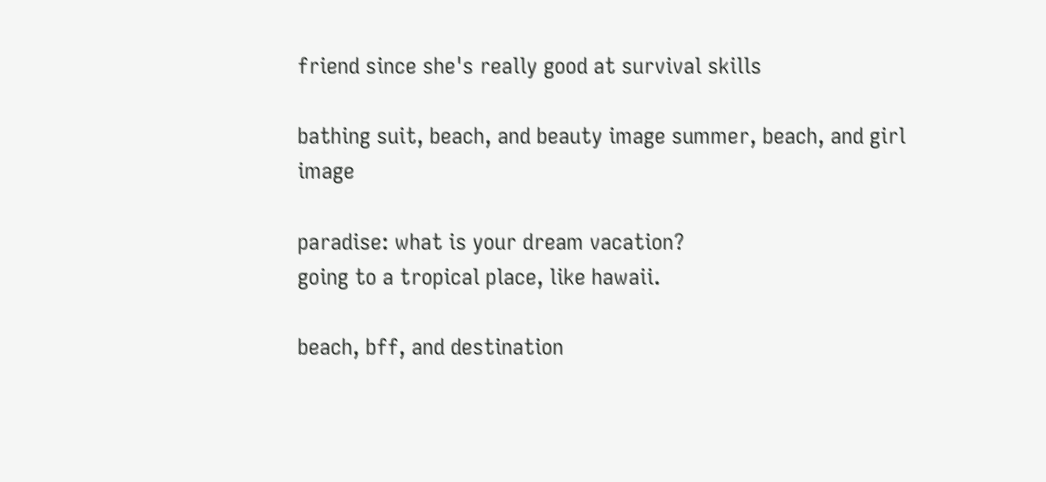friend since she's really good at survival skills

bathing suit, beach, and beauty image summer, beach, and girl image

paradise: what is your dream vacation?
going to a tropical place, like hawaii.

beach, bff, and destination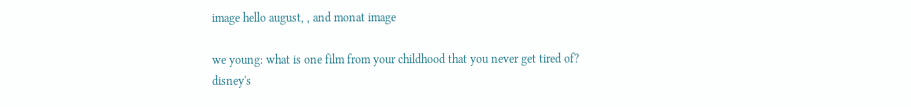image hello august, , and monat image

we young: what is one film from your childhood that you never get tired of?
disney's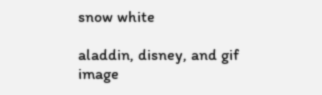snow white

aladdin, disney, and gif image